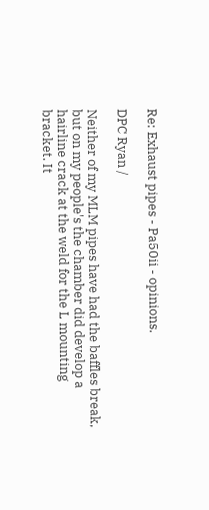Re: Exhaust pipes - Pa50ii - opinions.

DPC Ryan /

Neither of my MLM pipes have had the baffles break, but on my people's the chamber did develop a hairline crack at the weld for the L mounting bracket. It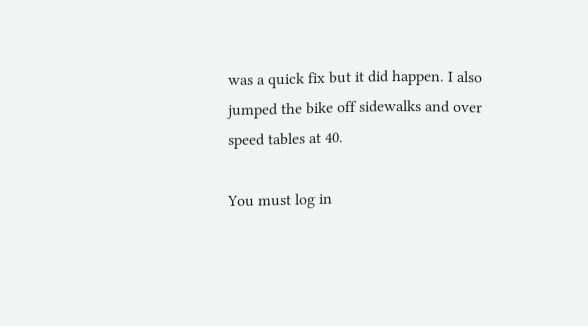was a quick fix but it did happen. I also jumped the bike off sidewalks and over speed tables at 40.

You must log in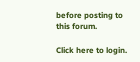before posting to this forum.

Click here to login.